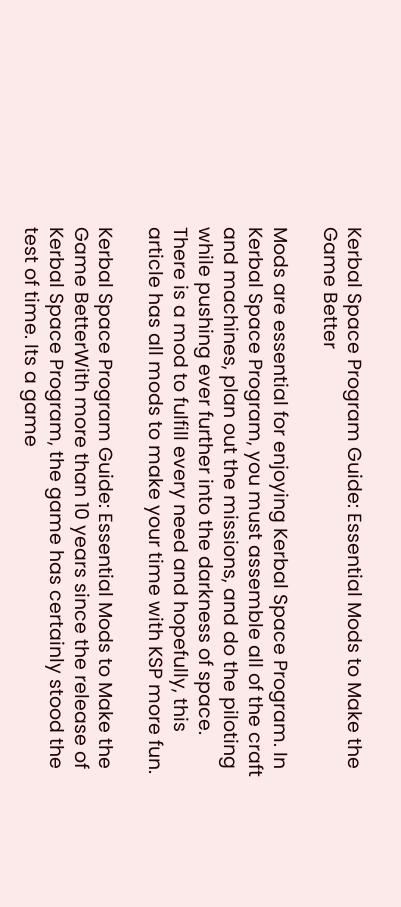Kerbal Space Program Guide: Essential Mods to Make the Game Better

Mods are essential for enjoying Kerbal Space Program. In Kerbal Space Program, you must assemble all of the craft and machines, plan out the missions, and do the piloting while pushing ever further into the darkness of space. There is a mod to fulfill every need and hopefully, this article has all mods to make your time with KSP more fun.

Kerbal Space Program Guide: Essential Mods to Make the Game BetterWith more than 10 years since the release of Kerbal Space Program, the game has certainly stood the test of time. Its a game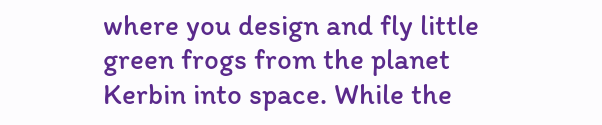where you design and fly little green frogs from the planet Kerbin into space. While the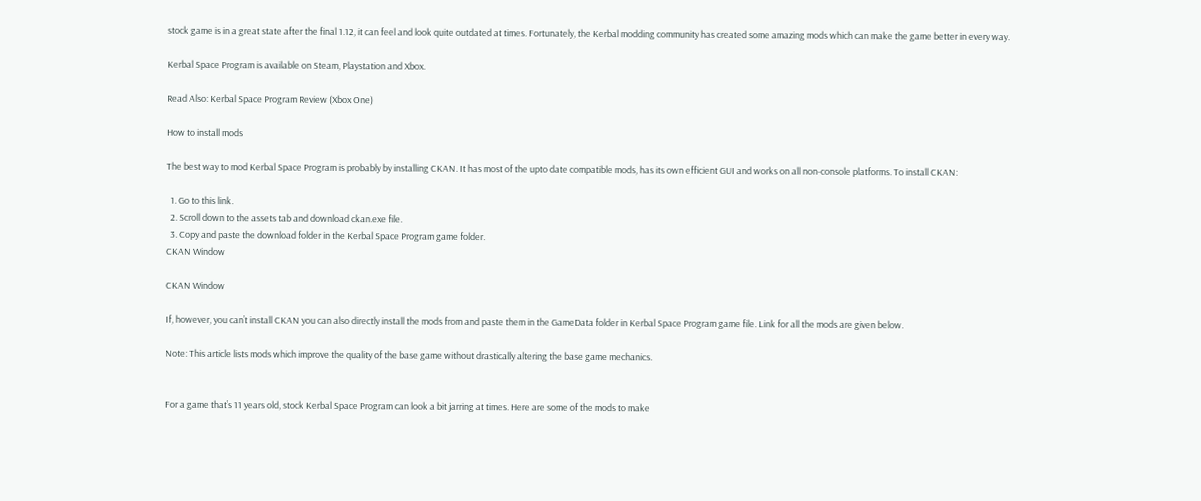stock game is in a great state after the final 1.12, it can feel and look quite outdated at times. Fortunately, the Kerbal modding community has created some amazing mods which can make the game better in every way.

Kerbal Space Program is available on Steam, Playstation and Xbox.

Read Also: Kerbal Space Program Review (Xbox One)

How to install mods

The best way to mod Kerbal Space Program is probably by installing CKAN. It has most of the upto date compatible mods, has its own efficient GUI and works on all non-console platforms. To install CKAN:

  1. Go to this link.
  2. Scroll down to the assets tab and download ckan.exe file.
  3. Copy and paste the download folder in the Kerbal Space Program game folder.
CKAN Window

CKAN Window

If, however, you can’t install CKAN you can also directly install the mods from and paste them in the GameData folder in Kerbal Space Program game file. Link for all the mods are given below.

Note: This article lists mods which improve the quality of the base game without drastically altering the base game mechanics.


For a game that’s 11 years old, stock Kerbal Space Program can look a bit jarring at times. Here are some of the mods to make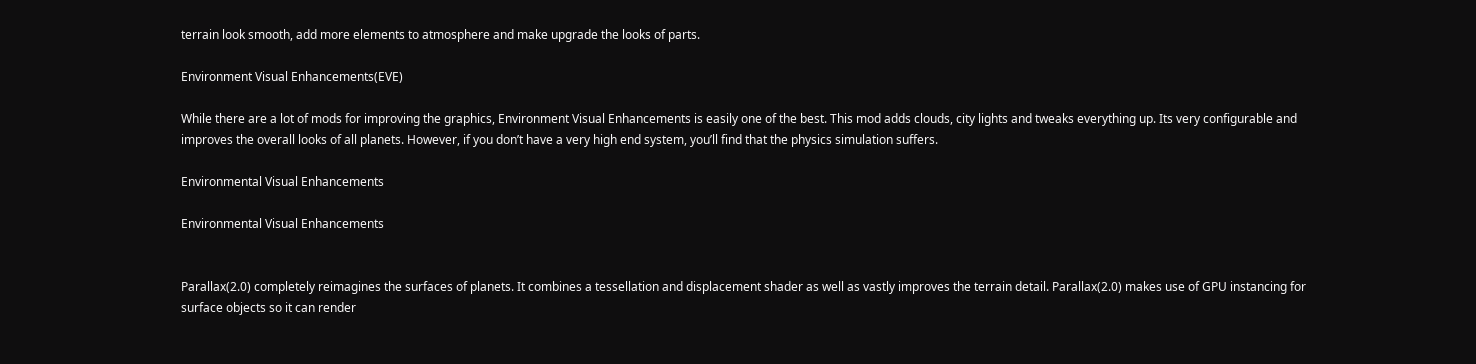terrain look smooth, add more elements to atmosphere and make upgrade the looks of parts.

Environment Visual Enhancements(EVE)

While there are a lot of mods for improving the graphics, Environment Visual Enhancements is easily one of the best. This mod adds clouds, city lights and tweaks everything up. Its very configurable and improves the overall looks of all planets. However, if you don’t have a very high end system, you’ll find that the physics simulation suffers.

Environmental Visual Enhancements

Environmental Visual Enhancements


Parallax(2.0) completely reimagines the surfaces of planets. It combines a tessellation and displacement shader as well as vastly improves the terrain detail. Parallax(2.0) makes use of GPU instancing for surface objects so it can render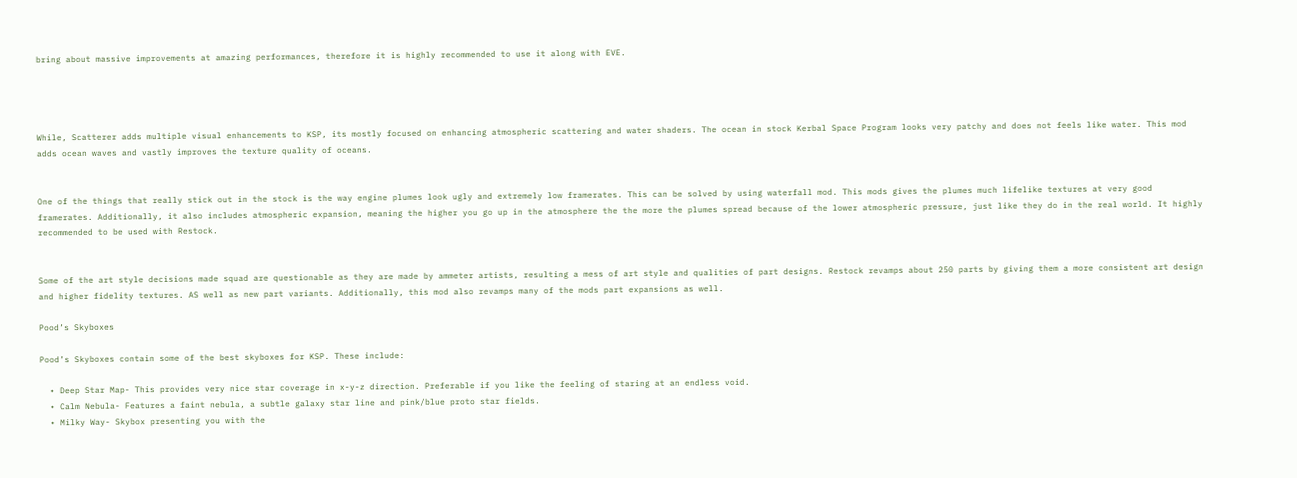bring about massive improvements at amazing performances, therefore it is highly recommended to use it along with EVE.




While, Scatterer adds multiple visual enhancements to KSP, its mostly focused on enhancing atmospheric scattering and water shaders. The ocean in stock Kerbal Space Program looks very patchy and does not feels like water. This mod adds ocean waves and vastly improves the texture quality of oceans.


One of the things that really stick out in the stock is the way engine plumes look ugly and extremely low framerates. This can be solved by using waterfall mod. This mods gives the plumes much lifelike textures at very good framerates. Additionally, it also includes atmospheric expansion, meaning the higher you go up in the atmosphere the the more the plumes spread because of the lower atmospheric pressure, just like they do in the real world. It highly recommended to be used with Restock.


Some of the art style decisions made squad are questionable as they are made by ammeter artists, resulting a mess of art style and qualities of part designs. Restock revamps about 250 parts by giving them a more consistent art design and higher fidelity textures. AS well as new part variants. Additionally, this mod also revamps many of the mods part expansions as well.

Pood’s Skyboxes

Pood’s Skyboxes contain some of the best skyboxes for KSP. These include:

  • Deep Star Map- This provides very nice star coverage in x-y-z direction. Preferable if you like the feeling of staring at an endless void.
  • Calm Nebula- Features a faint nebula, a subtle galaxy star line and pink/blue proto star fields.
  • Milky Way- Skybox presenting you with the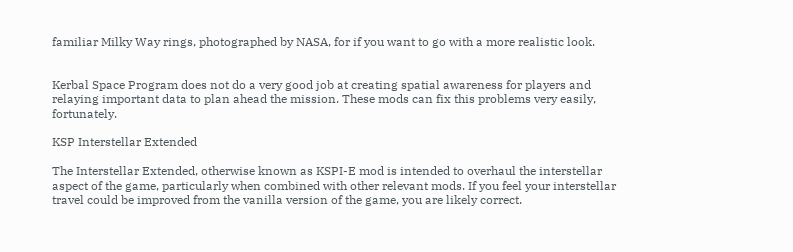familiar Milky Way rings, photographed by NASA, for if you want to go with a more realistic look.


Kerbal Space Program does not do a very good job at creating spatial awareness for players and relaying important data to plan ahead the mission. These mods can fix this problems very easily, fortunately.

KSP Interstellar Extended

The Interstellar Extended, otherwise known as KSPI-E mod is intended to overhaul the interstellar aspect of the game, particularly when combined with other relevant mods. If you feel your interstellar travel could be improved from the vanilla version of the game, you are likely correct.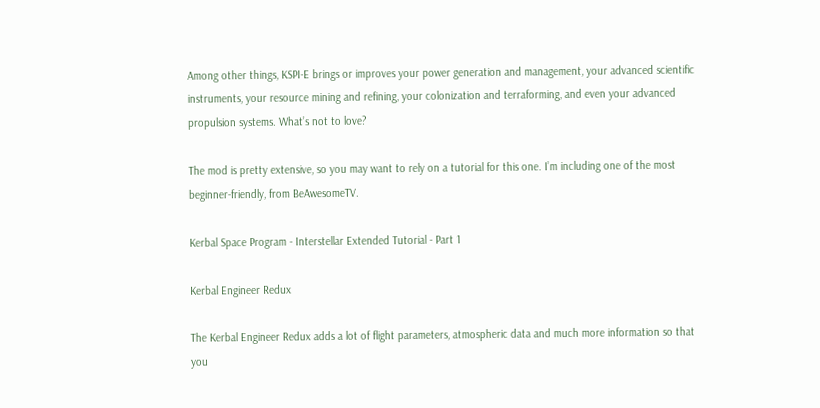Among other things, KSPI-E brings or improves your power generation and management, your advanced scientific instruments, your resource mining and refining, your colonization and terraforming, and even your advanced propulsion systems. What’s not to love?

The mod is pretty extensive, so you may want to rely on a tutorial for this one. I’m including one of the most beginner-friendly, from BeAwesomeTV.

Kerbal Space Program - Interstellar Extended Tutorial - Part 1

Kerbal Engineer Redux

The Kerbal Engineer Redux adds a lot of flight parameters, atmospheric data and much more information so that you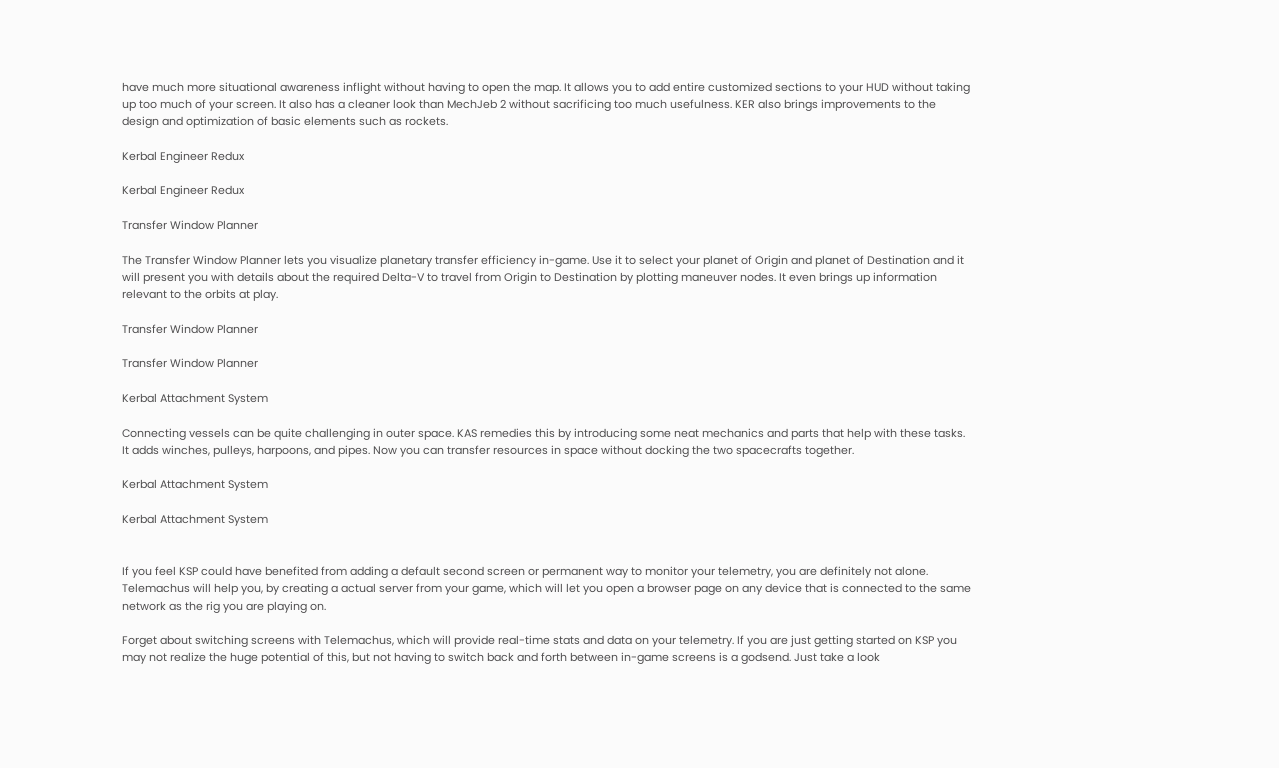have much more situational awareness inflight without having to open the map. It allows you to add entire customized sections to your HUD without taking up too much of your screen. It also has a cleaner look than MechJeb 2 without sacrificing too much usefulness. KER also brings improvements to the design and optimization of basic elements such as rockets.

Kerbal Engineer Redux

Kerbal Engineer Redux

Transfer Window Planner

The Transfer Window Planner lets you visualize planetary transfer efficiency in-game. Use it to select your planet of Origin and planet of Destination and it will present you with details about the required Delta-V to travel from Origin to Destination by plotting maneuver nodes. It even brings up information relevant to the orbits at play.

Transfer Window Planner

Transfer Window Planner

Kerbal Attachment System

Connecting vessels can be quite challenging in outer space. KAS remedies this by introducing some neat mechanics and parts that help with these tasks. It adds winches, pulleys, harpoons, and pipes. Now you can transfer resources in space without docking the two spacecrafts together.

Kerbal Attachment System

Kerbal Attachment System


If you feel KSP could have benefited from adding a default second screen or permanent way to monitor your telemetry, you are definitely not alone. Telemachus will help you, by creating a actual server from your game, which will let you open a browser page on any device that is connected to the same network as the rig you are playing on.

Forget about switching screens with Telemachus, which will provide real-time stats and data on your telemetry. If you are just getting started on KSP you may not realize the huge potential of this, but not having to switch back and forth between in-game screens is a godsend. Just take a look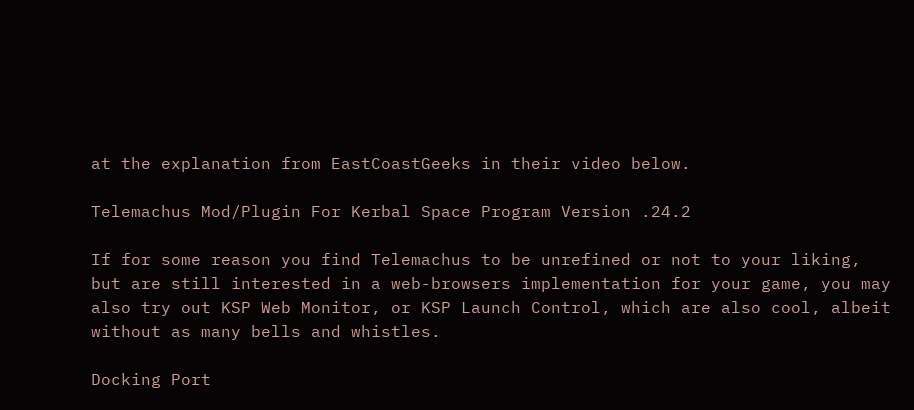at the explanation from EastCoastGeeks in their video below.

Telemachus Mod/Plugin For Kerbal Space Program Version .24.2

If for some reason you find Telemachus to be unrefined or not to your liking, but are still interested in a web-browsers implementation for your game, you may also try out KSP Web Monitor, or KSP Launch Control, which are also cool, albeit without as many bells and whistles.

Docking Port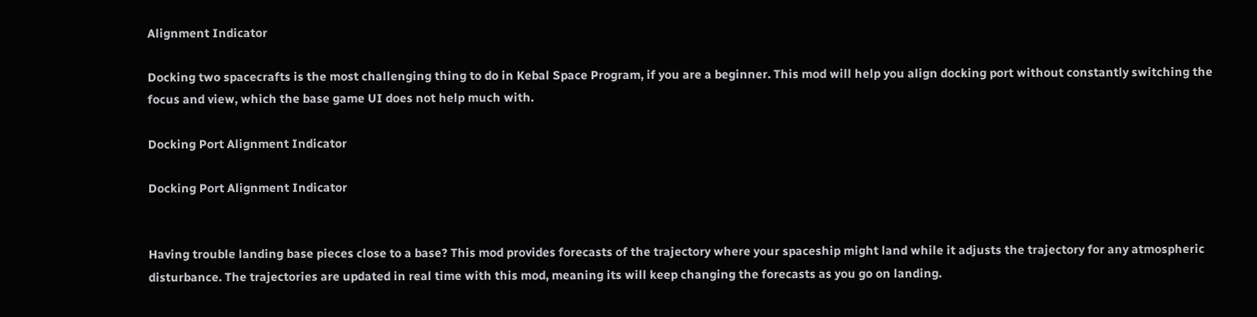Alignment Indicator

Docking two spacecrafts is the most challenging thing to do in Kebal Space Program, if you are a beginner. This mod will help you align docking port without constantly switching the focus and view, which the base game UI does not help much with.

Docking Port Alignment Indicator

Docking Port Alignment Indicator


Having trouble landing base pieces close to a base? This mod provides forecasts of the trajectory where your spaceship might land while it adjusts the trajectory for any atmospheric disturbance. The trajectories are updated in real time with this mod, meaning its will keep changing the forecasts as you go on landing.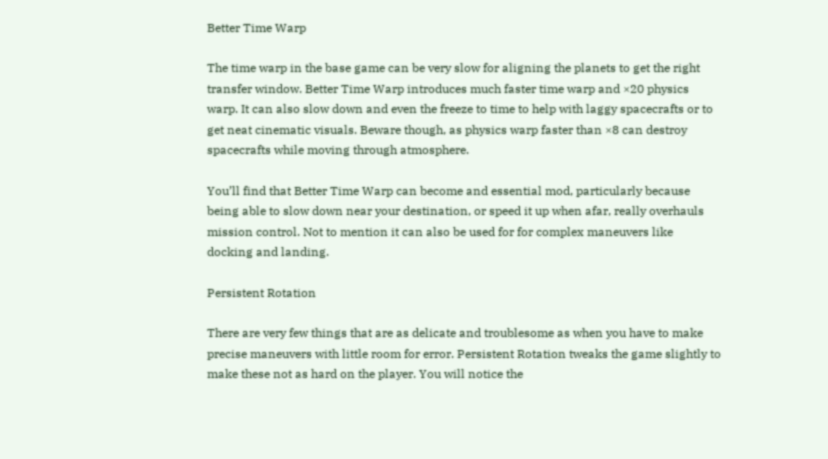Better Time Warp

The time warp in the base game can be very slow for aligning the planets to get the right transfer window. Better Time Warp introduces much faster time warp and ×20 physics warp. It can also slow down and even the freeze to time to help with laggy spacecrafts or to get neat cinematic visuals. Beware though, as physics warp faster than ×8 can destroy spacecrafts while moving through atmosphere.

You’ll find that Better Time Warp can become and essential mod, particularly because being able to slow down near your destination, or speed it up when afar, really overhauls mission control. Not to mention it can also be used for for complex maneuvers like docking and landing.

Persistent Rotation

There are very few things that are as delicate and troublesome as when you have to make precise maneuvers with little room for error. Persistent Rotation tweaks the game slightly to make these not as hard on the player. You will notice the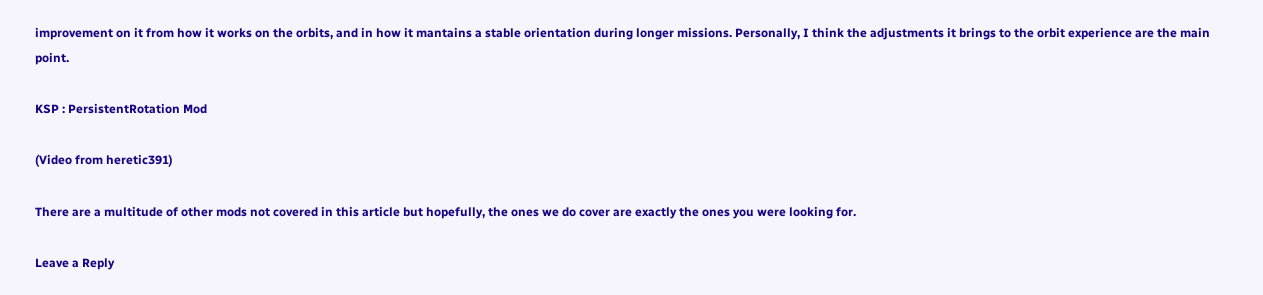improvement on it from how it works on the orbits, and in how it mantains a stable orientation during longer missions. Personally, I think the adjustments it brings to the orbit experience are the main point.

KSP : PersistentRotation Mod

(Video from heretic391)

There are a multitude of other mods not covered in this article but hopefully, the ones we do cover are exactly the ones you were looking for.

Leave a Reply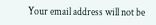Your email address will not be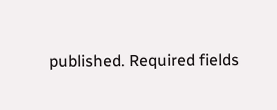published. Required fields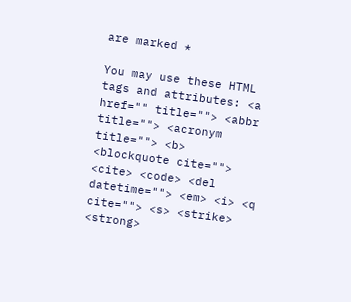are marked *

You may use these HTML tags and attributes: <a href="" title=""> <abbr title=""> <acronym title=""> <b> <blockquote cite=""> <cite> <code> <del datetime=""> <em> <i> <q cite=""> <s> <strike> <strong>